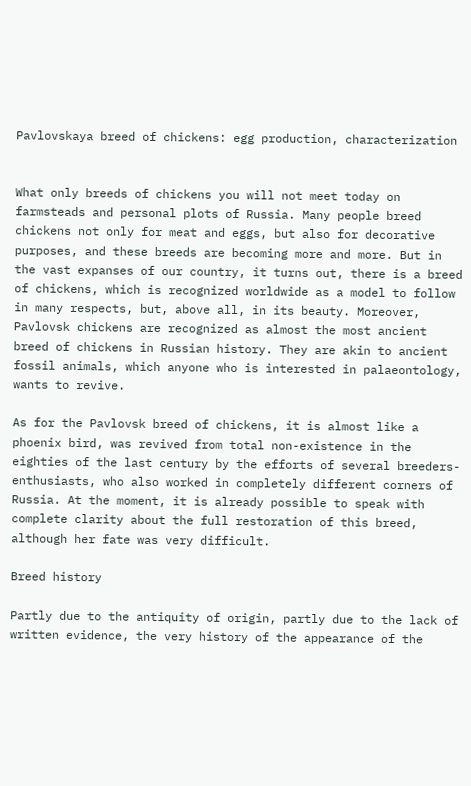Pavlovskaya breed of chickens: egg production, characterization


What only breeds of chickens you will not meet today on farmsteads and personal plots of Russia. Many people breed chickens not only for meat and eggs, but also for decorative purposes, and these breeds are becoming more and more. But in the vast expanses of our country, it turns out, there is a breed of chickens, which is recognized worldwide as a model to follow in many respects, but, above all, in its beauty. Moreover, Pavlovsk chickens are recognized as almost the most ancient breed of chickens in Russian history. They are akin to ancient fossil animals, which anyone who is interested in palaeontology, wants to revive.

As for the Pavlovsk breed of chickens, it is almost like a phoenix bird, was revived from total non-existence in the eighties of the last century by the efforts of several breeders-enthusiasts, who also worked in completely different corners of Russia. At the moment, it is already possible to speak with complete clarity about the full restoration of this breed, although her fate was very difficult.

Breed history

Partly due to the antiquity of origin, partly due to the lack of written evidence, the very history of the appearance of the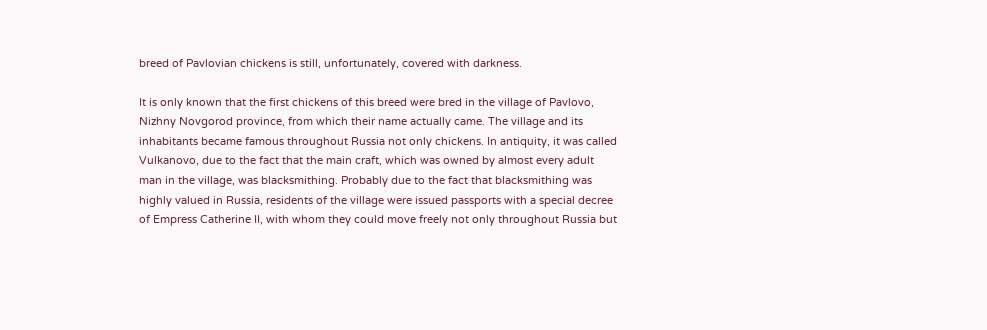breed of Pavlovian chickens is still, unfortunately, covered with darkness.

It is only known that the first chickens of this breed were bred in the village of Pavlovo, Nizhny Novgorod province, from which their name actually came. The village and its inhabitants became famous throughout Russia not only chickens. In antiquity, it was called Vulkanovo, due to the fact that the main craft, which was owned by almost every adult man in the village, was blacksmithing. Probably due to the fact that blacksmithing was highly valued in Russia, residents of the village were issued passports with a special decree of Empress Catherine II, with whom they could move freely not only throughout Russia but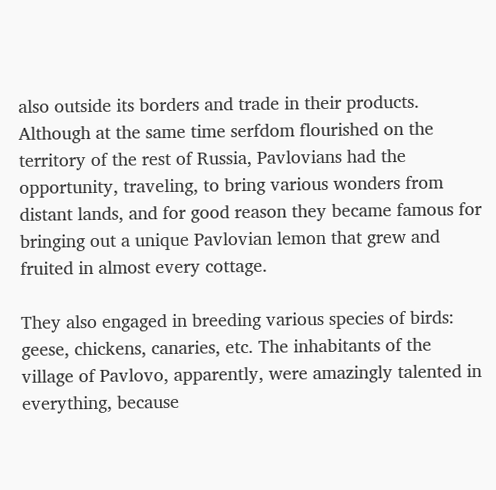also outside its borders and trade in their products. Although at the same time serfdom flourished on the territory of the rest of Russia, Pavlovians had the opportunity, traveling, to bring various wonders from distant lands, and for good reason they became famous for bringing out a unique Pavlovian lemon that grew and fruited in almost every cottage.

They also engaged in breeding various species of birds: geese, chickens, canaries, etc. The inhabitants of the village of Pavlovo, apparently, were amazingly talented in everything, because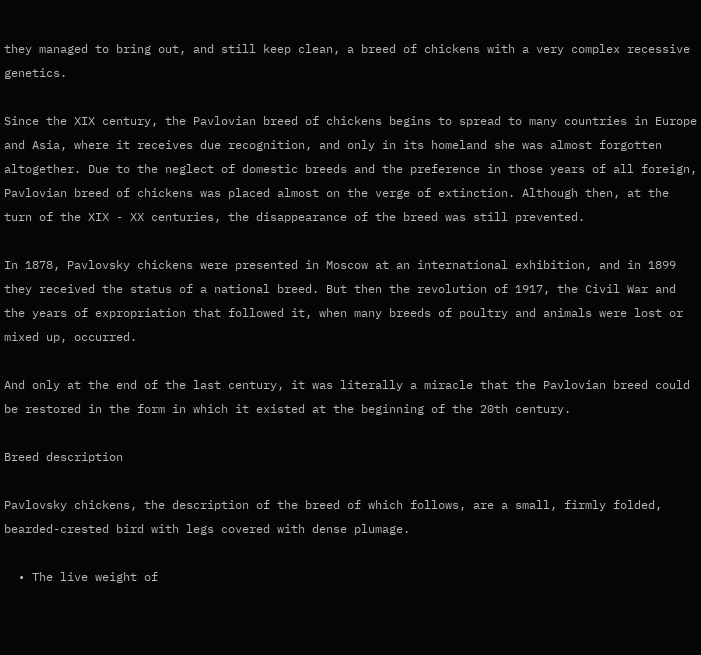they managed to bring out, and still keep clean, a breed of chickens with a very complex recessive genetics.

Since the XIX century, the Pavlovian breed of chickens begins to spread to many countries in Europe and Asia, where it receives due recognition, and only in its homeland she was almost forgotten altogether. Due to the neglect of domestic breeds and the preference in those years of all foreign, Pavlovian breed of chickens was placed almost on the verge of extinction. Although then, at the turn of the XIX - XX centuries, the disappearance of the breed was still prevented.

In 1878, Pavlovsky chickens were presented in Moscow at an international exhibition, and in 1899 they received the status of a national breed. But then the revolution of 1917, the Civil War and the years of expropriation that followed it, when many breeds of poultry and animals were lost or mixed up, occurred.

And only at the end of the last century, it was literally a miracle that the Pavlovian breed could be restored in the form in which it existed at the beginning of the 20th century.

Breed description

Pavlovsky chickens, the description of the breed of which follows, are a small, firmly folded, bearded-crested bird with legs covered with dense plumage.

  • The live weight of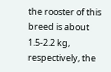the rooster of this breed is about 1.5-2.2 kg, respectively, the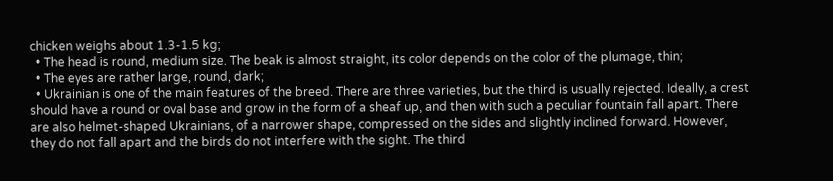chicken weighs about 1.3-1.5 kg;
  • The head is round, medium size. The beak is almost straight, its color depends on the color of the plumage, thin;
  • The eyes are rather large, round, dark;
  • Ukrainian is one of the main features of the breed. There are three varieties, but the third is usually rejected. Ideally, a crest should have a round or oval base and grow in the form of a sheaf up, and then with such a peculiar fountain fall apart. There are also helmet-shaped Ukrainians, of a narrower shape, compressed on the sides and slightly inclined forward. However, they do not fall apart and the birds do not interfere with the sight. The third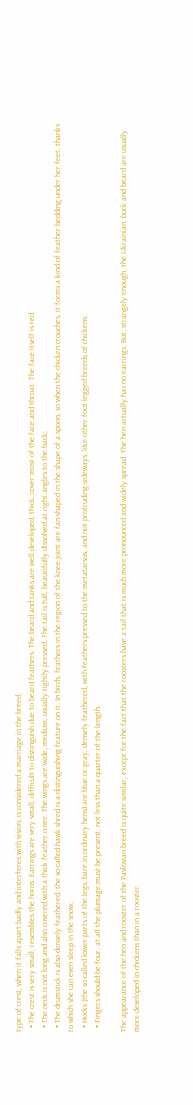type of crest, when it falls apart badly and interferes with vision, is considered a marriage in the breed;
  • The crest is very small, resembles the horns. Earrings are very small, difficult to distinguish due to beard feathers. The beard and tanks are well developed, thick, cover most of the face and throat. The face itself is red;
  • The neck is not long and also covered with a thick feather cover. The wings are wide, medium, usually tightly pressed. The tail is full, beautifully dissolved at right angles to the back;
  • The drumstick is also densely feathered, the so-called hawk shred is a distinguishing feature on it. In birds, feathers in the region of the knee joint are fan-shaped in the shape of a spoon, so when the chicken crouches, it forms a kind of feather bedding under her feet, thanks to which she can even sleep in the snow;
  • Hocks (the so-called lower parts of the legs, bare in ordinary hens) are blue or gray, densely feathered, with feathers pressed to the metatarsus, and not protruding sideways, like other foot-legged breeds of chickens;
  • Fingers should be four, at all the plumage must be present, not less than a quarter of the length.

The appearance of the hen and rooster of the Pavlovian breed is quite similar, except for the fact that the roosters have a tail that is much more pronounced and widely spread. The hen actually has no earrings. But, strangely enough, the Ukrainian, buck and beard are usually more developed in chickens than in a rooster.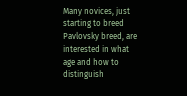Many novices, just starting to breed Pavlovsky breed, are interested in what age and how to distinguish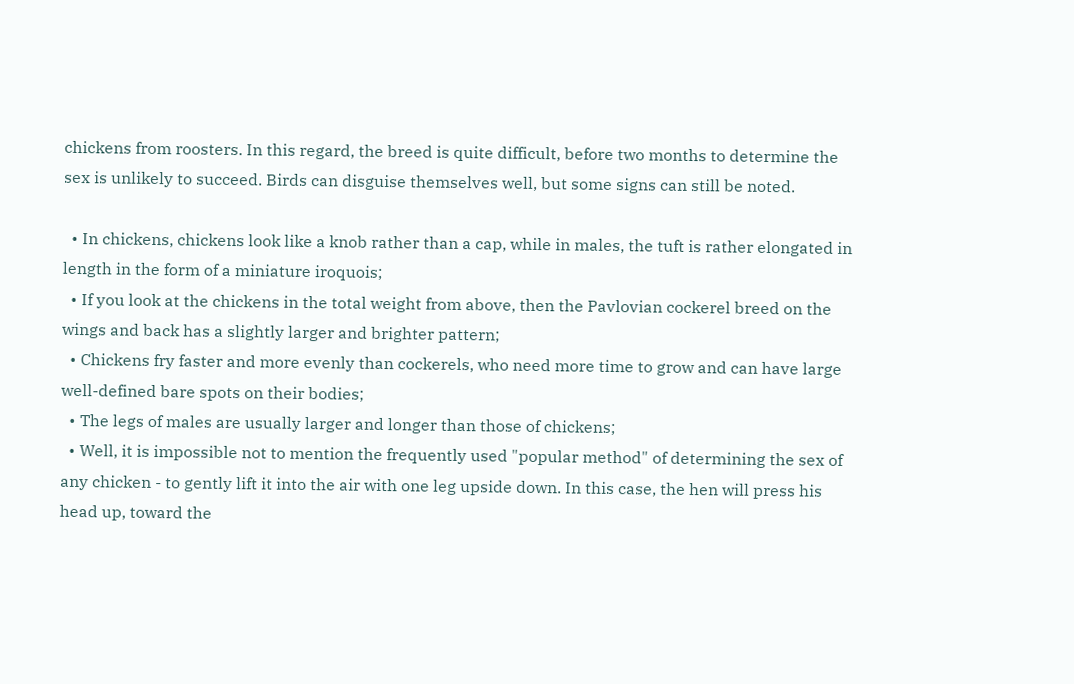chickens from roosters. In this regard, the breed is quite difficult, before two months to determine the sex is unlikely to succeed. Birds can disguise themselves well, but some signs can still be noted.

  • In chickens, chickens look like a knob rather than a cap, while in males, the tuft is rather elongated in length in the form of a miniature iroquois;
  • If you look at the chickens in the total weight from above, then the Pavlovian cockerel breed on the wings and back has a slightly larger and brighter pattern;
  • Chickens fry faster and more evenly than cockerels, who need more time to grow and can have large well-defined bare spots on their bodies;
  • The legs of males are usually larger and longer than those of chickens;
  • Well, it is impossible not to mention the frequently used "popular method" of determining the sex of any chicken - to gently lift it into the air with one leg upside down. In this case, the hen will press his head up, toward the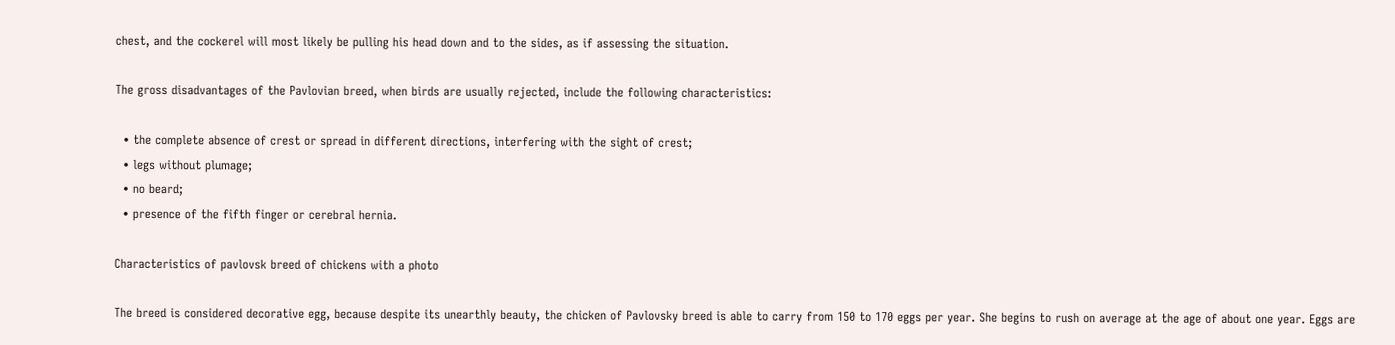chest, and the cockerel will most likely be pulling his head down and to the sides, as if assessing the situation.

The gross disadvantages of the Pavlovian breed, when birds are usually rejected, include the following characteristics:

  • the complete absence of crest or spread in different directions, interfering with the sight of crest;
  • legs without plumage;
  • no beard;
  • presence of the fifth finger or cerebral hernia.

Characteristics of pavlovsk breed of chickens with a photo

The breed is considered decorative egg, because despite its unearthly beauty, the chicken of Pavlovsky breed is able to carry from 150 to 170 eggs per year. She begins to rush on average at the age of about one year. Eggs are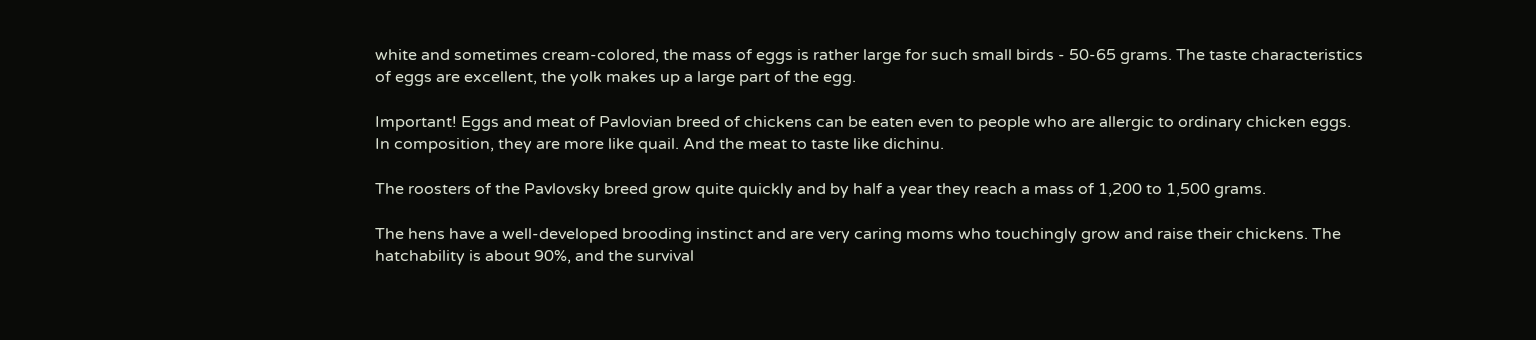white and sometimes cream-colored, the mass of eggs is rather large for such small birds - 50-65 grams. The taste characteristics of eggs are excellent, the yolk makes up a large part of the egg.

Important! Eggs and meat of Pavlovian breed of chickens can be eaten even to people who are allergic to ordinary chicken eggs. In composition, they are more like quail. And the meat to taste like dichinu.

The roosters of the Pavlovsky breed grow quite quickly and by half a year they reach a mass of 1,200 to 1,500 grams.

The hens have a well-developed brooding instinct and are very caring moms who touchingly grow and raise their chickens. The hatchability is about 90%, and the survival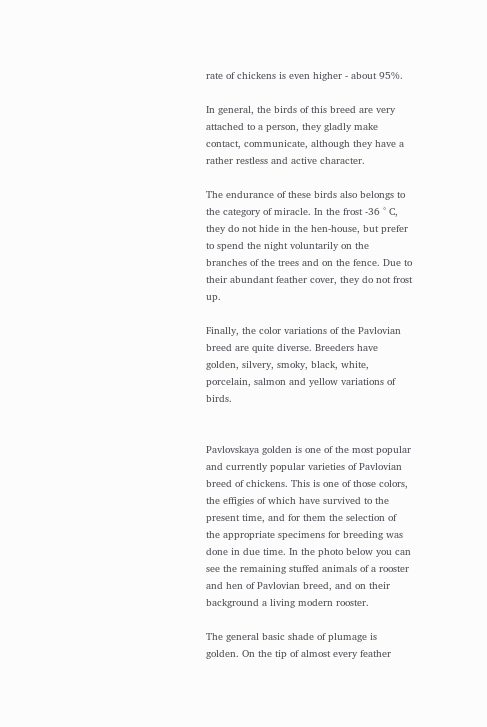rate of chickens is even higher - about 95%.

In general, the birds of this breed are very attached to a person, they gladly make contact, communicate, although they have a rather restless and active character.

The endurance of these birds also belongs to the category of miracle. In the frost -36 ° C, they do not hide in the hen-house, but prefer to spend the night voluntarily on the branches of the trees and on the fence. Due to their abundant feather cover, they do not frost up.

Finally, the color variations of the Pavlovian breed are quite diverse. Breeders have golden, silvery, smoky, black, white, porcelain, salmon and yellow variations of birds.


Pavlovskaya golden is one of the most popular and currently popular varieties of Pavlovian breed of chickens. This is one of those colors, the effigies of which have survived to the present time, and for them the selection of the appropriate specimens for breeding was done in due time. In the photo below you can see the remaining stuffed animals of a rooster and hen of Pavlovian breed, and on their background a living modern rooster.

The general basic shade of plumage is golden. On the tip of almost every feather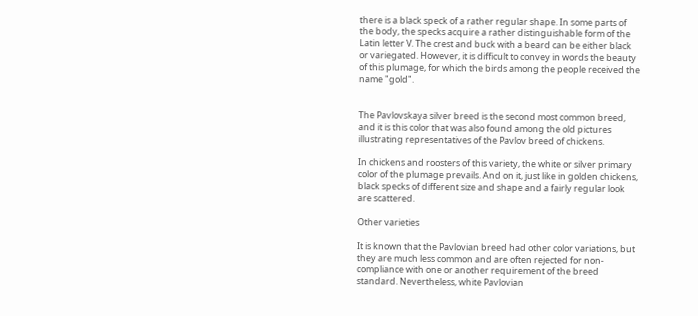there is a black speck of a rather regular shape. In some parts of the body, the specks acquire a rather distinguishable form of the Latin letter V. The crest and buck with a beard can be either black or variegated. However, it is difficult to convey in words the beauty of this plumage, for which the birds among the people received the name "gold".


The Pavlovskaya silver breed is the second most common breed, and it is this color that was also found among the old pictures illustrating representatives of the Pavlov breed of chickens.

In chickens and roosters of this variety, the white or silver primary color of the plumage prevails. And on it, just like in golden chickens, black specks of different size and shape and a fairly regular look are scattered.

Other varieties

It is known that the Pavlovian breed had other color variations, but they are much less common and are often rejected for non-compliance with one or another requirement of the breed standard. Nevertheless, white Pavlovian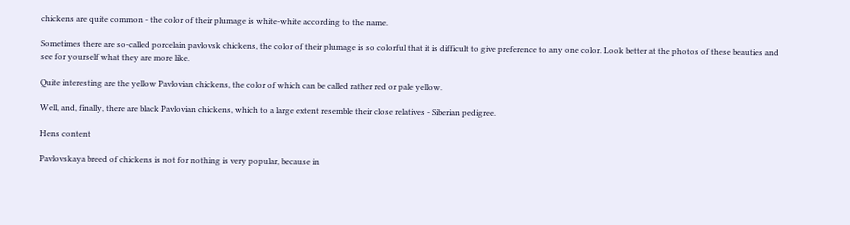chickens are quite common - the color of their plumage is white-white according to the name.

Sometimes there are so-called porcelain pavlovsk chickens, the color of their plumage is so colorful that it is difficult to give preference to any one color. Look better at the photos of these beauties and see for yourself what they are more like.

Quite interesting are the yellow Pavlovian chickens, the color of which can be called rather red or pale yellow.

Well, and, finally, there are black Pavlovian chickens, which to a large extent resemble their close relatives - Siberian pedigree.

Hens content

Pavlovskaya breed of chickens is not for nothing is very popular, because in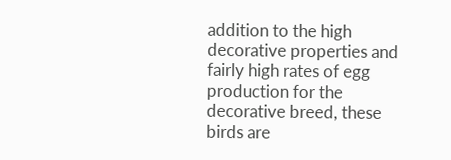addition to the high decorative properties and fairly high rates of egg production for the decorative breed, these birds are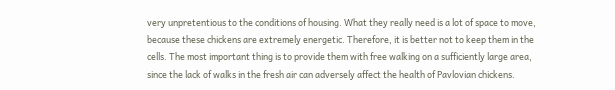very unpretentious to the conditions of housing. What they really need is a lot of space to move, because these chickens are extremely energetic. Therefore, it is better not to keep them in the cells. The most important thing is to provide them with free walking on a sufficiently large area, since the lack of walks in the fresh air can adversely affect the health of Pavlovian chickens.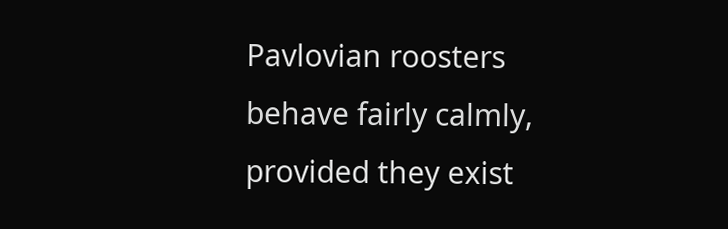Pavlovian roosters behave fairly calmly, provided they exist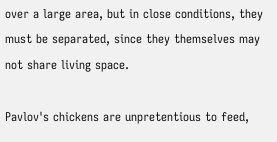over a large area, but in close conditions, they must be separated, since they themselves may not share living space.

Pavlov's chickens are unpretentious to feed,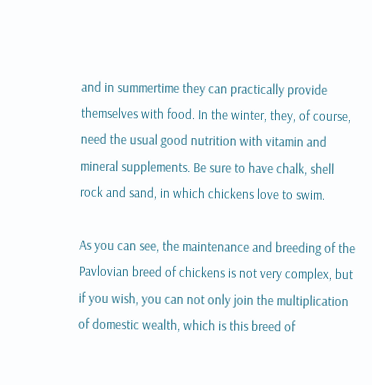and in summertime they can practically provide themselves with food. In the winter, they, of course, need the usual good nutrition with vitamin and mineral supplements. Be sure to have chalk, shell rock and sand, in which chickens love to swim.

As you can see, the maintenance and breeding of the Pavlovian breed of chickens is not very complex, but if you wish, you can not only join the multiplication of domestic wealth, which is this breed of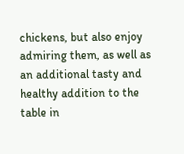chickens, but also enjoy admiring them, as well as an additional tasty and healthy addition to the table in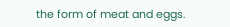the form of meat and eggs.